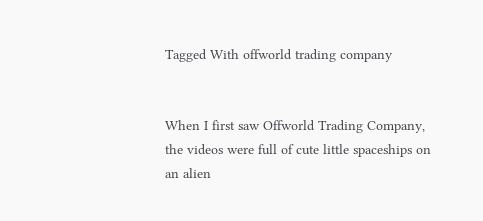Tagged With offworld trading company


When I first saw Offworld Trading Company, the videos were full of cute little spaceships on an alien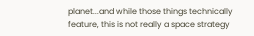planet...and while those things technically feature, this is not really a space strategy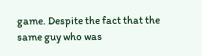game. Despite the fact that the same guy who was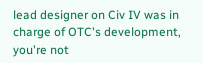lead designer on Civ IV was in charge of OTC's development, you're not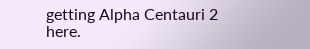getting Alpha Centauri 2 here.